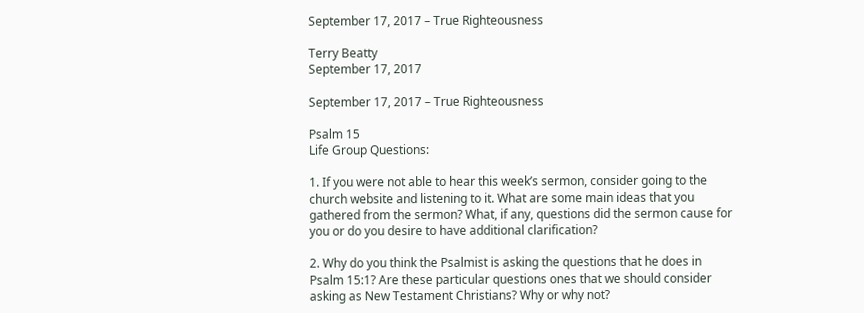September 17, 2017 – True Righteousness

Terry Beatty
September 17, 2017

September 17, 2017 – True Righteousness

Psalm 15
Life Group Questions:

1. If you were not able to hear this week’s sermon, consider going to the church website and listening to it. What are some main ideas that you gathered from the sermon? What, if any, questions did the sermon cause for you or do you desire to have additional clarification?

2. Why do you think the Psalmist is asking the questions that he does in Psalm 15:1? Are these particular questions ones that we should consider asking as New Testament Christians? Why or why not?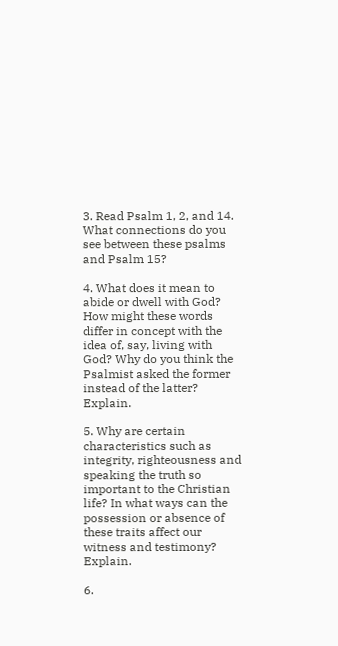3. Read Psalm 1, 2, and 14. What connections do you see between these psalms and Psalm 15?

4. What does it mean to abide or dwell with God? How might these words differ in concept with the idea of, say, living with God? Why do you think the Psalmist asked the former instead of the latter? Explain.

5. Why are certain characteristics such as integrity, righteousness and speaking the truth so important to the Christian life? In what ways can the possession or absence of these traits affect our witness and testimony? Explain.

6.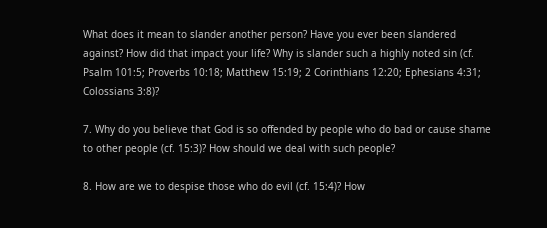What does it mean to slander another person? Have you ever been slandered against? How did that impact your life? Why is slander such a highly noted sin (cf. Psalm 101:5; Proverbs 10:18; Matthew 15:19; 2 Corinthians 12:20; Ephesians 4:31; Colossians 3:8)?

7. Why do you believe that God is so offended by people who do bad or cause shame to other people (cf. 15:3)? How should we deal with such people?

8. How are we to despise those who do evil (cf. 15:4)? How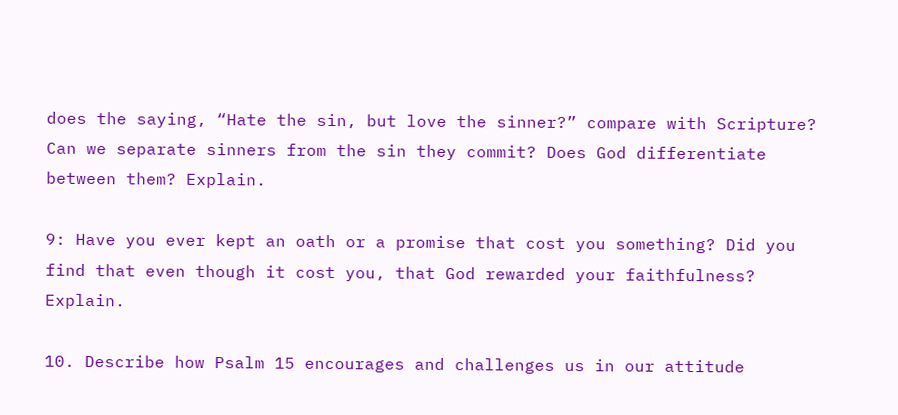does the saying, “Hate the sin, but love the sinner?” compare with Scripture? Can we separate sinners from the sin they commit? Does God differentiate between them? Explain.

9: Have you ever kept an oath or a promise that cost you something? Did you find that even though it cost you, that God rewarded your faithfulness? Explain.

10. Describe how Psalm 15 encourages and challenges us in our attitude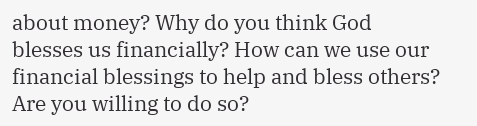about money? Why do you think God blesses us financially? How can we use our financial blessings to help and bless others? Are you willing to do so?